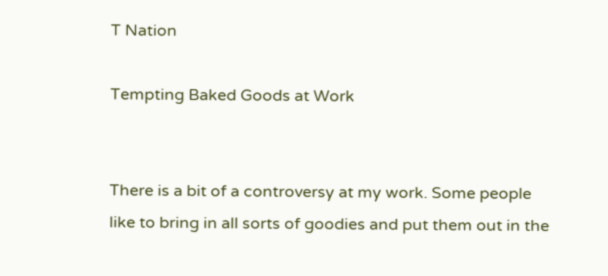T Nation

Tempting Baked Goods at Work


There is a bit of a controversy at my work. Some people like to bring in all sorts of goodies and put them out in the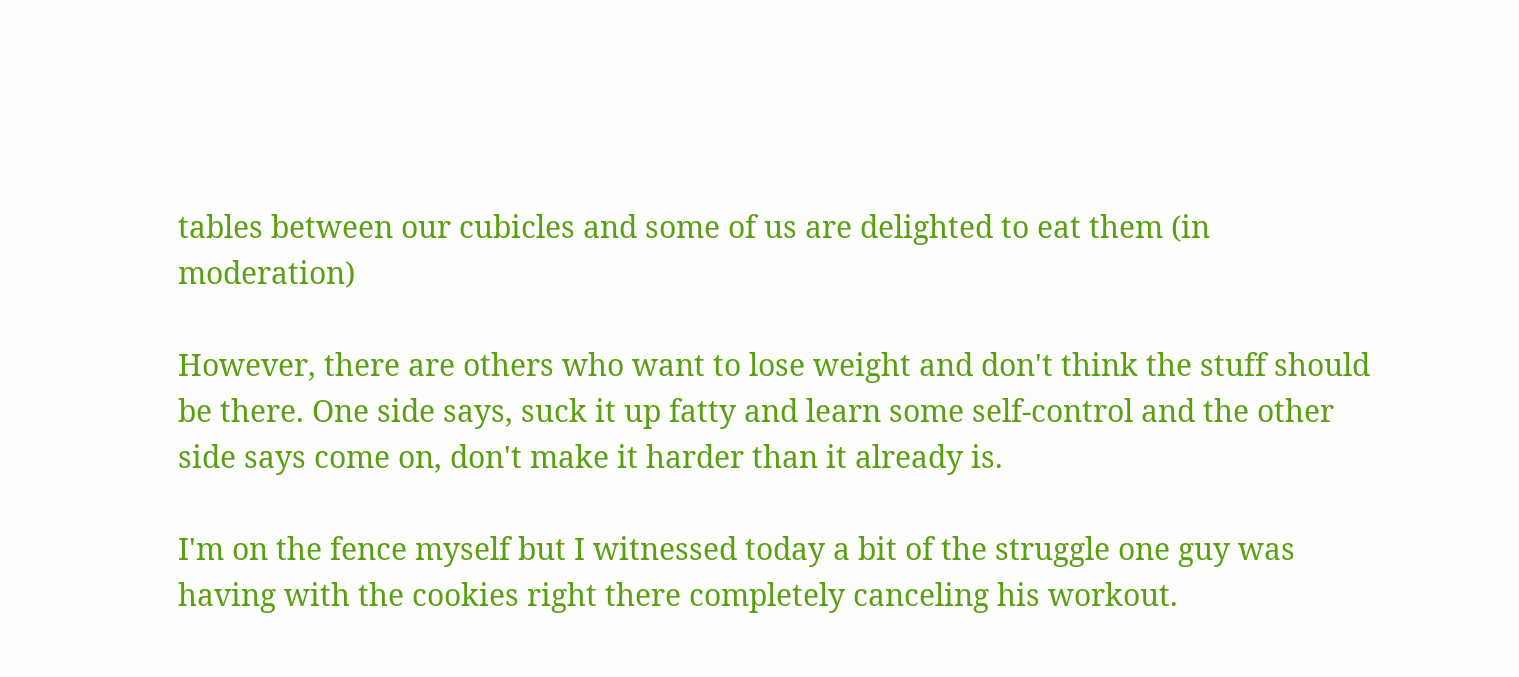tables between our cubicles and some of us are delighted to eat them (in moderation)

However, there are others who want to lose weight and don't think the stuff should be there. One side says, suck it up fatty and learn some self-control and the other side says come on, don't make it harder than it already is.

I'm on the fence myself but I witnessed today a bit of the struggle one guy was having with the cookies right there completely canceling his workout.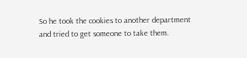So he took the cookies to another department and tried to get someone to take them.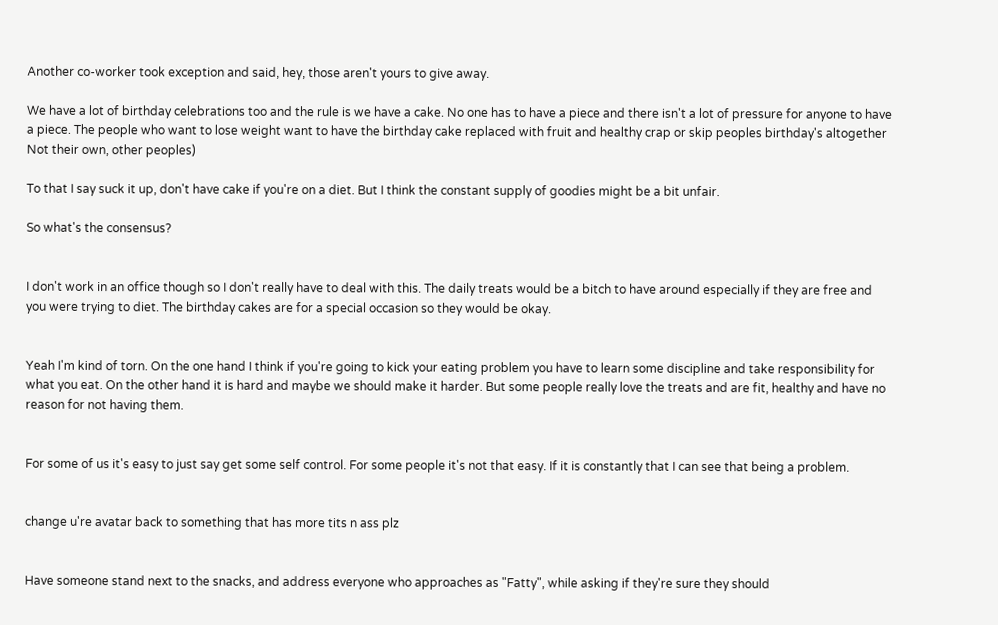Another co-worker took exception and said, hey, those aren't yours to give away.

We have a lot of birthday celebrations too and the rule is we have a cake. No one has to have a piece and there isn't a lot of pressure for anyone to have a piece. The people who want to lose weight want to have the birthday cake replaced with fruit and healthy crap or skip peoples birthday's altogether Not their own, other peoples)

To that I say suck it up, don't have cake if you're on a diet. But I think the constant supply of goodies might be a bit unfair.

So what's the consensus?


I don't work in an office though so I don't really have to deal with this. The daily treats would be a bitch to have around especially if they are free and you were trying to diet. The birthday cakes are for a special occasion so they would be okay.


Yeah I'm kind of torn. On the one hand I think if you're going to kick your eating problem you have to learn some discipline and take responsibility for what you eat. On the other hand it is hard and maybe we should make it harder. But some people really love the treats and are fit, healthy and have no reason for not having them.


For some of us it's easy to just say get some self control. For some people it's not that easy. If it is constantly that I can see that being a problem.


change u're avatar back to something that has more tits n ass plz


Have someone stand next to the snacks, and address everyone who approaches as "Fatty", while asking if they're sure they should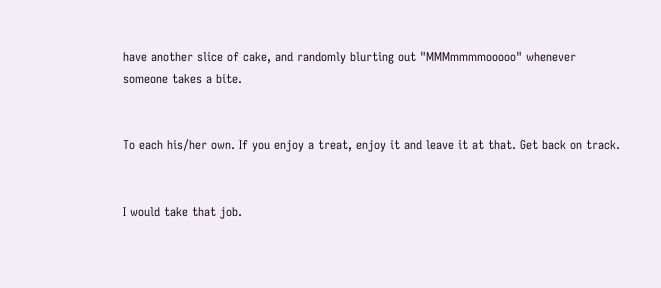have another slice of cake, and randomly blurting out "MMMmmmmooooo" whenever someone takes a bite.


To each his/her own. If you enjoy a treat, enjoy it and leave it at that. Get back on track.


I would take that job.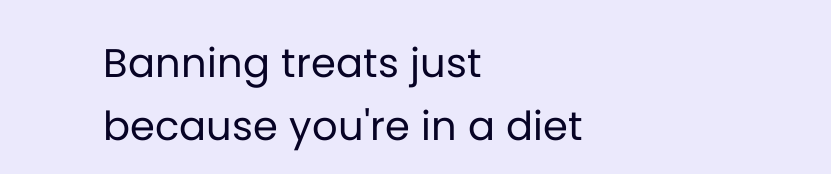Banning treats just because you're in a diet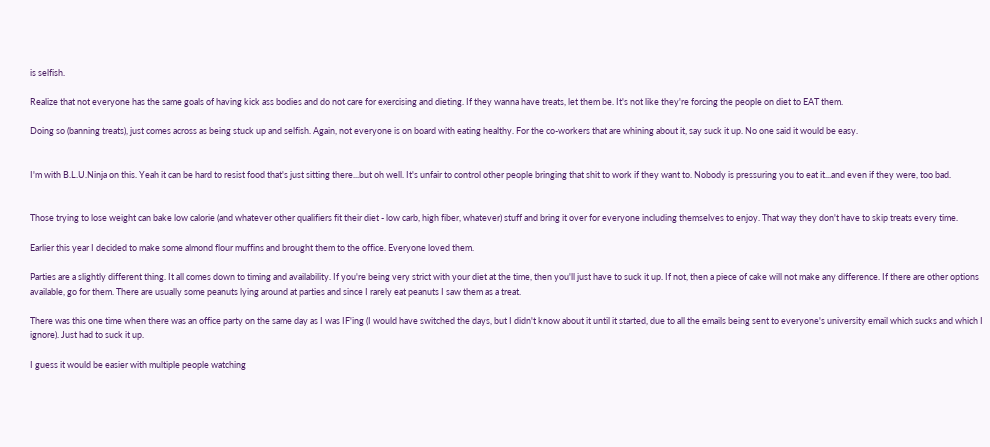is selfish.

Realize that not everyone has the same goals of having kick ass bodies and do not care for exercising and dieting. If they wanna have treats, let them be. It's not like they're forcing the people on diet to EAT them.

Doing so (banning treats), just comes across as being stuck up and selfish. Again, not everyone is on board with eating healthy. For the co-workers that are whining about it, say suck it up. No one said it would be easy.


I'm with B.L.U.Ninja on this. Yeah it can be hard to resist food that's just sitting there...but oh well. It's unfair to control other people bringing that shit to work if they want to. Nobody is pressuring you to eat it...and even if they were, too bad.


Those trying to lose weight can bake low calorie (and whatever other qualifiers fit their diet - low carb, high fiber, whatever) stuff and bring it over for everyone including themselves to enjoy. That way they don't have to skip treats every time.

Earlier this year I decided to make some almond flour muffins and brought them to the office. Everyone loved them.

Parties are a slightly different thing. It all comes down to timing and availability. If you're being very strict with your diet at the time, then you'll just have to suck it up. If not, then a piece of cake will not make any difference. If there are other options available, go for them. There are usually some peanuts lying around at parties and since I rarely eat peanuts I saw them as a treat.

There was this one time when there was an office party on the same day as I was IF'ing (I would have switched the days, but I didn't know about it until it started, due to all the emails being sent to everyone's university email which sucks and which I ignore). Just had to suck it up.

I guess it would be easier with multiple people watching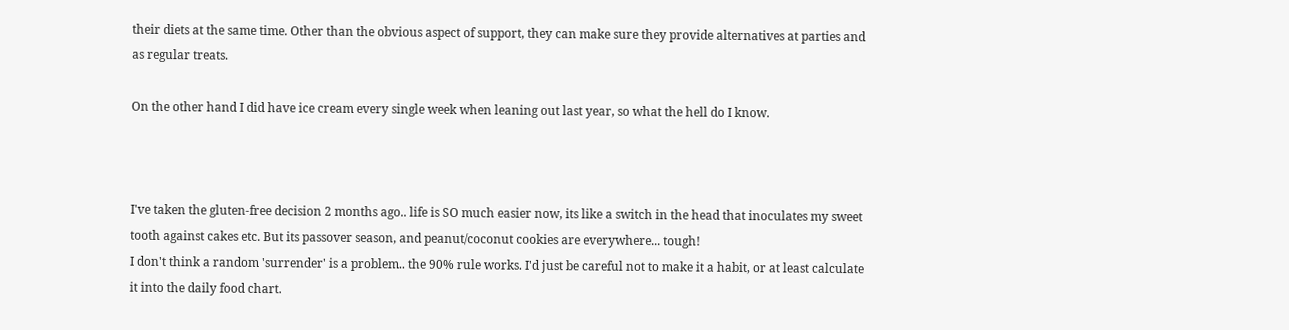their diets at the same time. Other than the obvious aspect of support, they can make sure they provide alternatives at parties and as regular treats.

On the other hand I did have ice cream every single week when leaning out last year, so what the hell do I know.



I've taken the gluten-free decision 2 months ago.. life is SO much easier now, its like a switch in the head that inoculates my sweet tooth against cakes etc. But its passover season, and peanut/coconut cookies are everywhere... tough!
I don't think a random 'surrender' is a problem.. the 90% rule works. I'd just be careful not to make it a habit, or at least calculate it into the daily food chart.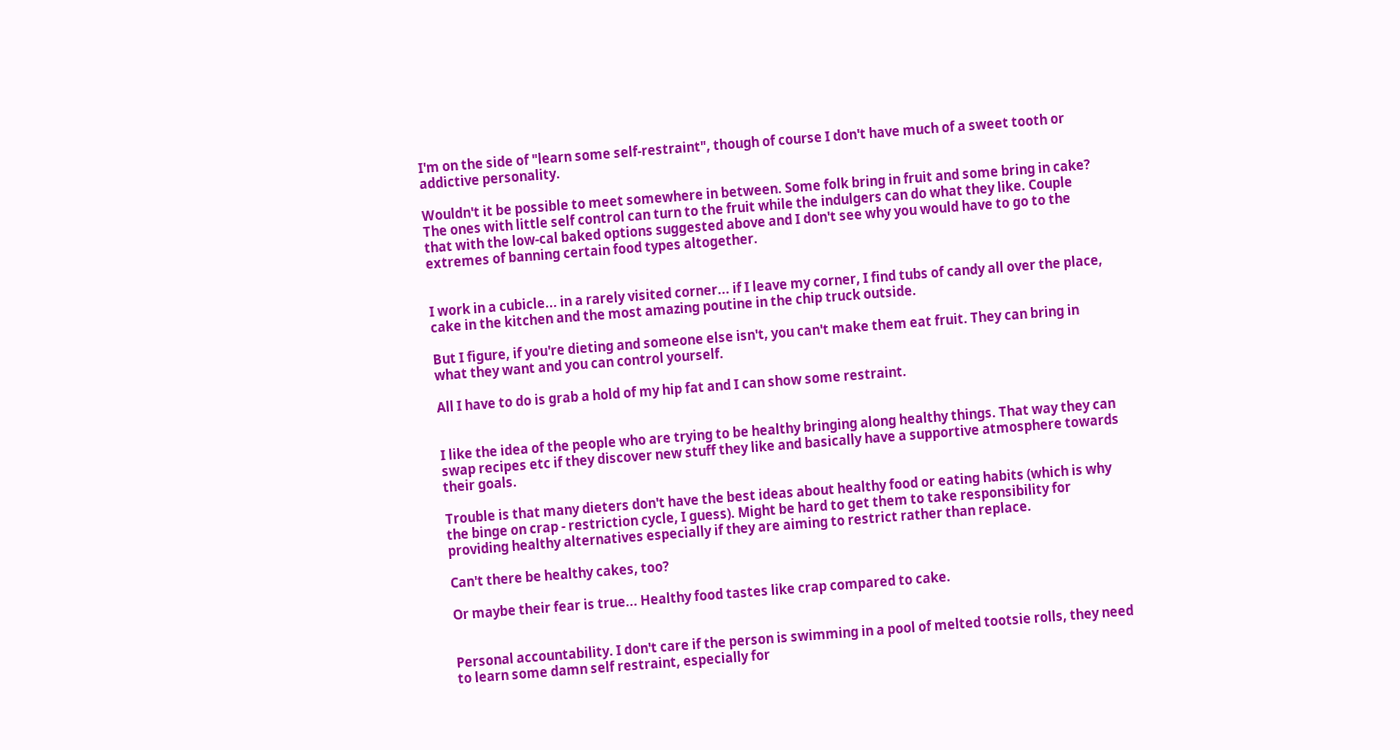I'm on the side of "learn some self-restraint", though of course I don't have much of a sweet tooth or addictive personality.

Wouldn't it be possible to meet somewhere in between. Some folk bring in fruit and some bring in cake? The ones with little self control can turn to the fruit while the indulgers can do what they like. Couple that with the low-cal baked options suggested above and I don't see why you would have to go to the extremes of banning certain food types altogether.


I work in a cubicle... in a rarely visited corner... if I leave my corner, I find tubs of candy all over the place, cake in the kitchen and the most amazing poutine in the chip truck outside.

But I figure, if you're dieting and someone else isn't, you can't make them eat fruit. They can bring in what they want and you can control yourself.

All I have to do is grab a hold of my hip fat and I can show some restraint.


I like the idea of the people who are trying to be healthy bringing along healthy things. That way they can swap recipes etc if they discover new stuff they like and basically have a supportive atmosphere towards their goals.

Trouble is that many dieters don't have the best ideas about healthy food or eating habits (which is why the binge on crap - restriction cycle, I guess). Might be hard to get them to take responsibility for providing healthy alternatives especially if they are aiming to restrict rather than replace.

Can't there be healthy cakes, too?

Or maybe their fear is true... Healthy food tastes like crap compared to cake.


Personal accountability. I don't care if the person is swimming in a pool of melted tootsie rolls, they need to learn some damn self restraint, especially for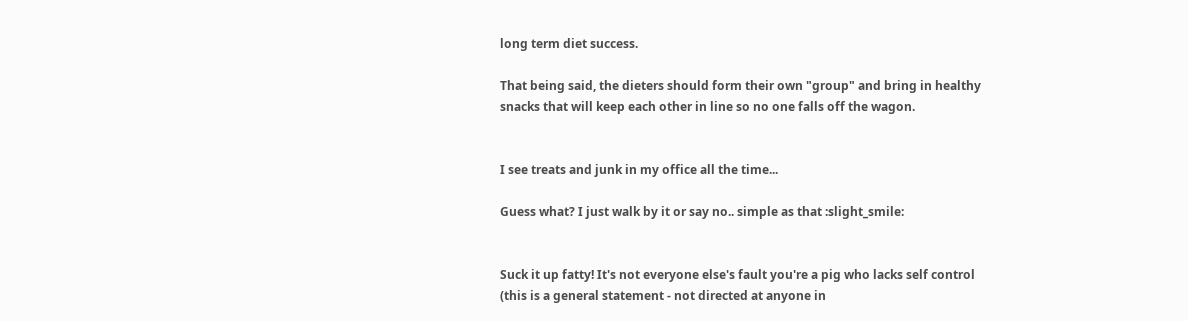long term diet success.

That being said, the dieters should form their own "group" and bring in healthy snacks that will keep each other in line so no one falls off the wagon.


I see treats and junk in my office all the time...

Guess what? I just walk by it or say no.. simple as that :slight_smile:


Suck it up fatty! It's not everyone else's fault you're a pig who lacks self control (this is a general statement - not directed at anyone in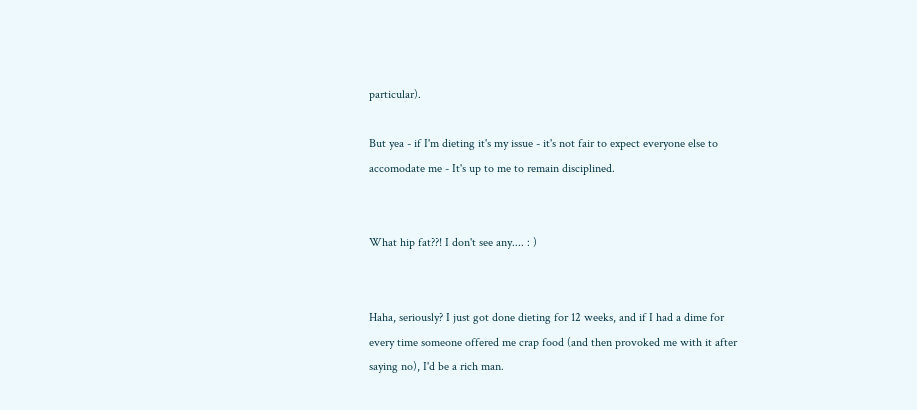particular).

But yea - if I'm dieting it's my issue - it's not fair to expect everyone else to accomodate me - It's up to me to remain disciplined.


What hip fat??! I don't see any.... : )


Haha, seriously? I just got done dieting for 12 weeks, and if I had a dime for every time someone offered me crap food (and then provoked me with it after saying no), I'd be a rich man.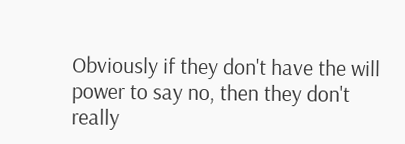Obviously if they don't have the will power to say no, then they don't really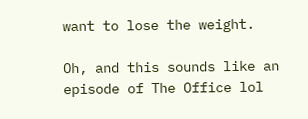want to lose the weight.

Oh, and this sounds like an episode of The Office lol